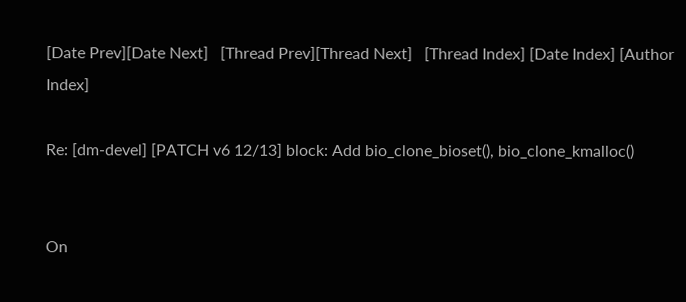[Date Prev][Date Next]   [Thread Prev][Thread Next]   [Thread Index] [Date Index] [Author Index]

Re: [dm-devel] [PATCH v6 12/13] block: Add bio_clone_bioset(), bio_clone_kmalloc()


On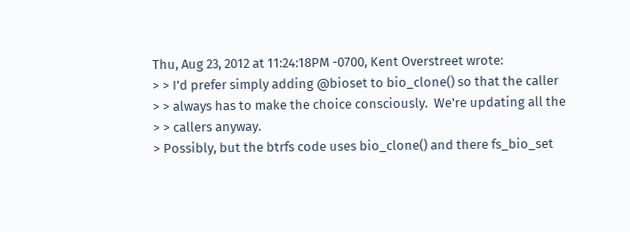Thu, Aug 23, 2012 at 11:24:18PM -0700, Kent Overstreet wrote:
> > I'd prefer simply adding @bioset to bio_clone() so that the caller
> > always has to make the choice consciously.  We're updating all the
> > callers anyway.
> Possibly, but the btrfs code uses bio_clone() and there fs_bio_set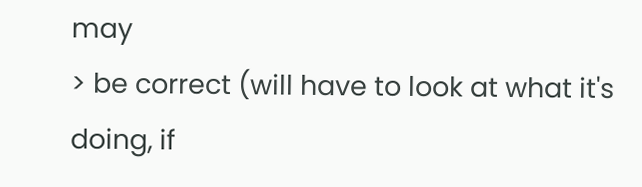may
> be correct (will have to look at what it's doing, if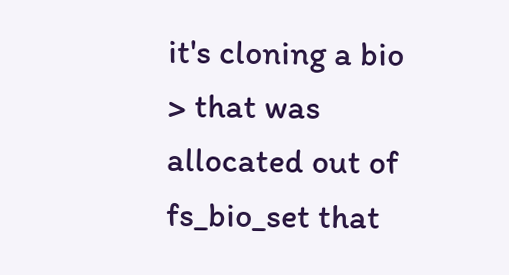it's cloning a bio
> that was allocated out of fs_bio_set that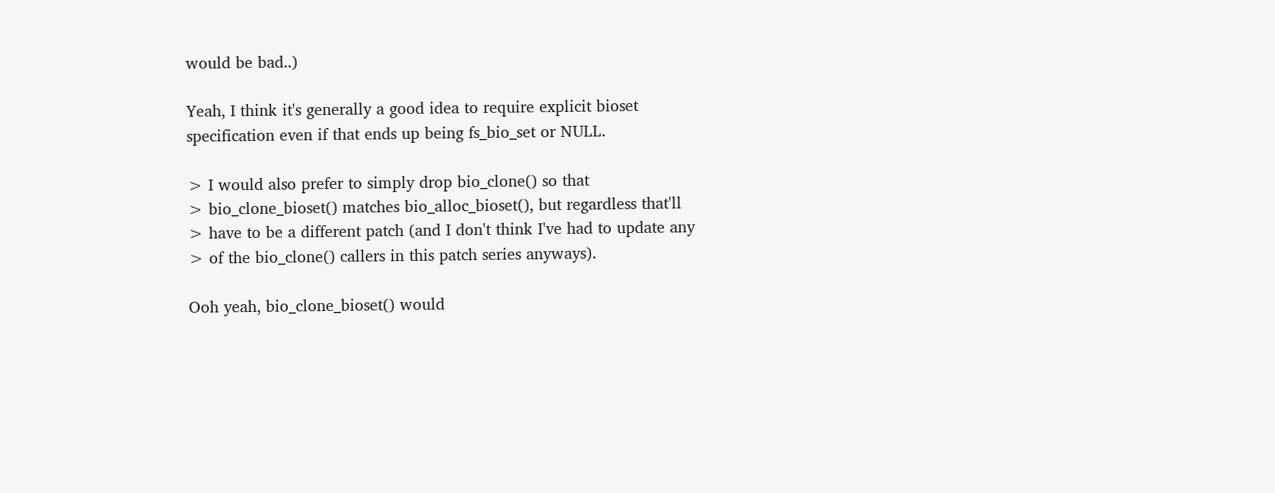would be bad..)

Yeah, I think it's generally a good idea to require explicit bioset
specification even if that ends up being fs_bio_set or NULL.

> I would also prefer to simply drop bio_clone() so that
> bio_clone_bioset() matches bio_alloc_bioset(), but regardless that'll
> have to be a different patch (and I don't think I've had to update any
> of the bio_clone() callers in this patch series anyways).

Ooh yeah, bio_clone_bioset() would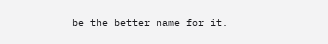be the better name for it.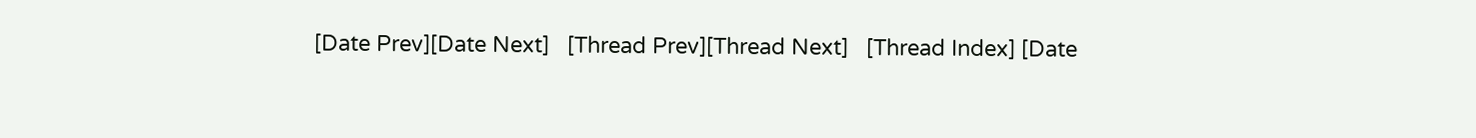[Date Prev][Date Next]   [Thread Prev][Thread Next]   [Thread Index] [Date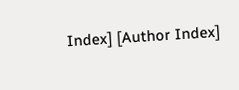Index] [Author Index]